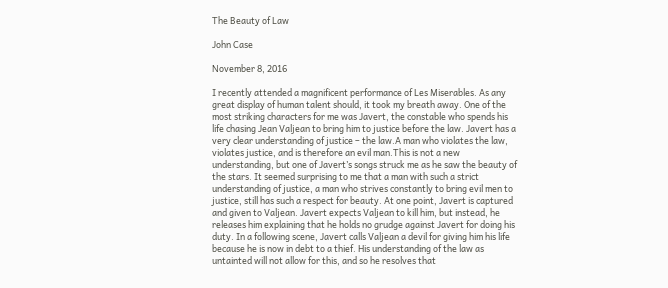The Beauty of Law

John Case

November 8, 2016

I recently attended a magnificent performance of Les Miserables. As any great display of human talent should, it took my breath away. One of the most striking characters for me was Javert, the constable who spends his life chasing Jean Valjean to bring him to justice before the law. Javert has a very clear understanding of justice – the law.A man who violates the law, violates justice, and is therefore an evil man.This is not a new understanding, but one of Javert’s songs struck me as he saw the beauty of the stars. It seemed surprising to me that a man with such a strict understanding of justice, a man who strives constantly to bring evil men to justice, still has such a respect for beauty. At one point, Javert is captured and given to Valjean. Javert expects Valjean to kill him, but instead, he releases him explaining that he holds no grudge against Javert for doing his duty. In a following scene, Javert calls Valjean a devil for giving him his life because he is now in debt to a thief. His understanding of the law as untainted will not allow for this, and so he resolves that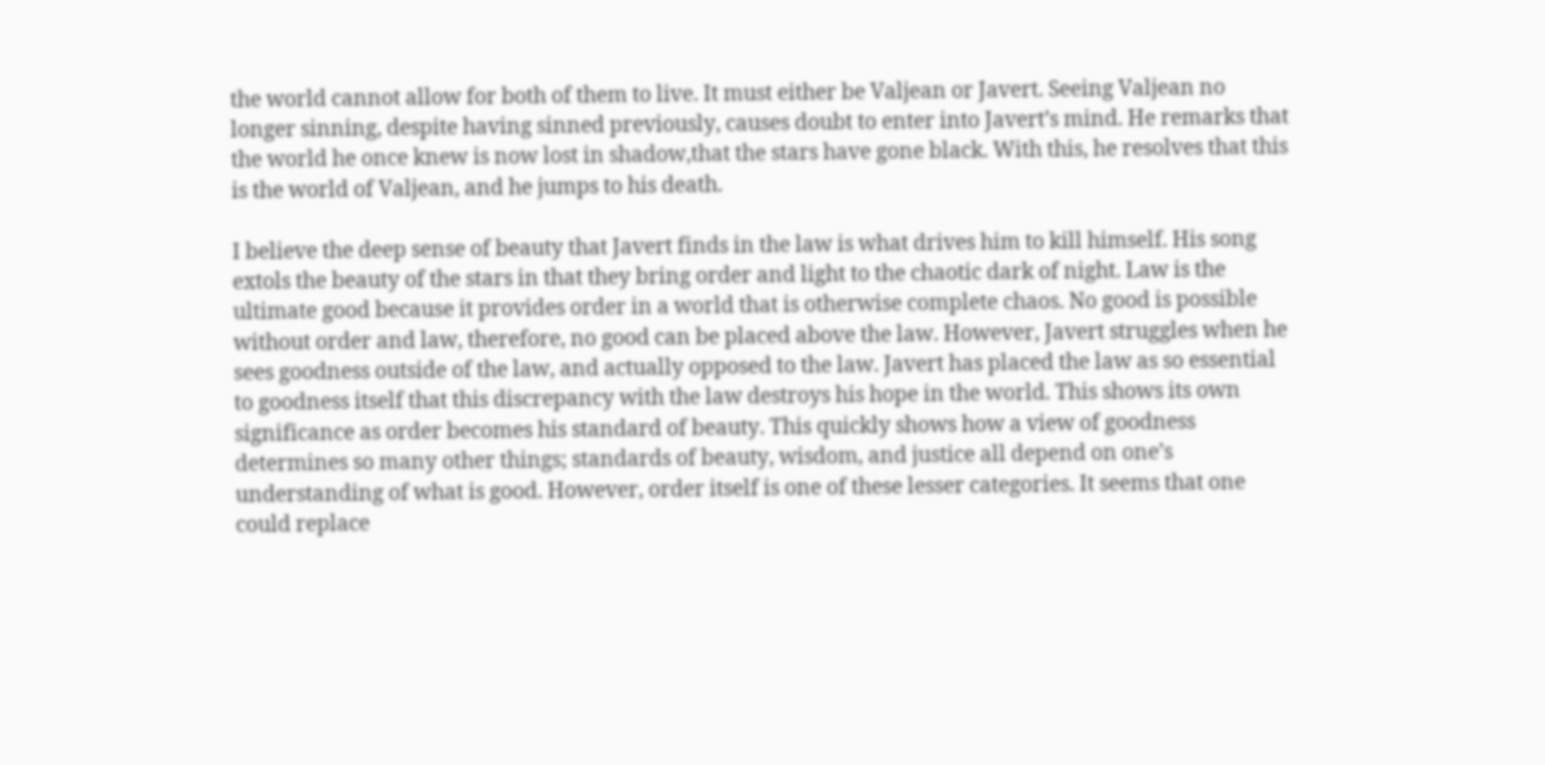the world cannot allow for both of them to live. It must either be Valjean or Javert. Seeing Valjean no longer sinning, despite having sinned previously, causes doubt to enter into Javert’s mind. He remarks that the world he once knew is now lost in shadow,that the stars have gone black. With this, he resolves that this is the world of Valjean, and he jumps to his death.

I believe the deep sense of beauty that Javert finds in the law is what drives him to kill himself. His song extols the beauty of the stars in that they bring order and light to the chaotic dark of night. Law is the ultimate good because it provides order in a world that is otherwise complete chaos. No good is possible without order and law, therefore, no good can be placed above the law. However, Javert struggles when he sees goodness outside of the law, and actually opposed to the law. Javert has placed the law as so essential to goodness itself that this discrepancy with the law destroys his hope in the world. This shows its own significance as order becomes his standard of beauty. This quickly shows how a view of goodness determines so many other things; standards of beauty, wisdom, and justice all depend on one’s understanding of what is good. However, order itself is one of these lesser categories. It seems that one could replace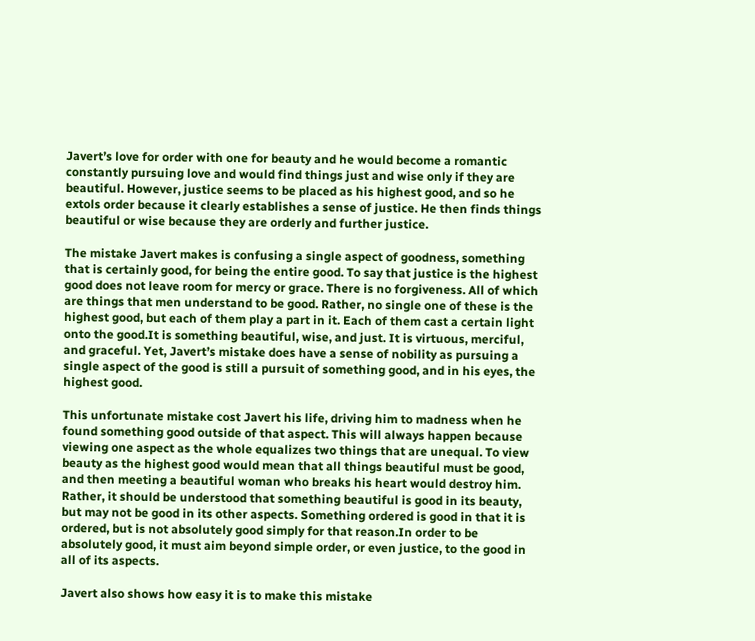Javert’s love for order with one for beauty and he would become a romantic constantly pursuing love and would find things just and wise only if they are beautiful. However, justice seems to be placed as his highest good, and so he extols order because it clearly establishes a sense of justice. He then finds things beautiful or wise because they are orderly and further justice.

The mistake Javert makes is confusing a single aspect of goodness, something that is certainly good, for being the entire good. To say that justice is the highest good does not leave room for mercy or grace. There is no forgiveness. All of which are things that men understand to be good. Rather, no single one of these is the highest good, but each of them play a part in it. Each of them cast a certain light onto the good.It is something beautiful, wise, and just. It is virtuous, merciful, and graceful. Yet, Javert’s mistake does have a sense of nobility as pursuing a single aspect of the good is still a pursuit of something good, and in his eyes, the highest good.

This unfortunate mistake cost Javert his life, driving him to madness when he found something good outside of that aspect. This will always happen because viewing one aspect as the whole equalizes two things that are unequal. To view beauty as the highest good would mean that all things beautiful must be good, and then meeting a beautiful woman who breaks his heart would destroy him. Rather, it should be understood that something beautiful is good in its beauty, but may not be good in its other aspects. Something ordered is good in that it is ordered, but is not absolutely good simply for that reason.In order to be absolutely good, it must aim beyond simple order, or even justice, to the good in all of its aspects.

Javert also shows how easy it is to make this mistake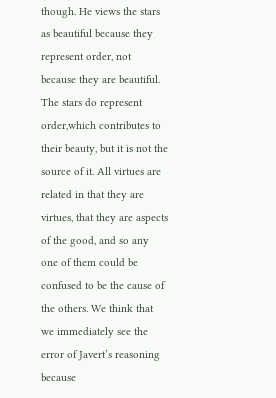though. He views the stars as beautiful because they represent order, not because they are beautiful. The stars do represent order,which contributes to their beauty, but it is not the source of it. All virtues are related in that they are virtues, that they are aspects of the good, and so any one of them could be confused to be the cause of the others. We think that we immediately see the error of Javert’s reasoning because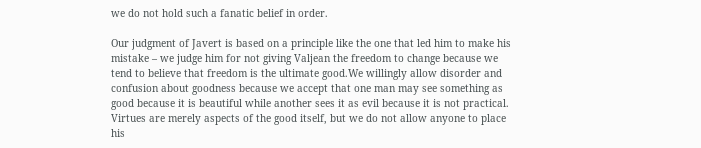we do not hold such a fanatic belief in order.

Our judgment of Javert is based on a principle like the one that led him to make his mistake – we judge him for not giving Valjean the freedom to change because we tend to believe that freedom is the ultimate good.We willingly allow disorder and confusion about goodness because we accept that one man may see something as good because it is beautiful while another sees it as evil because it is not practical. Virtues are merely aspects of the good itself, but we do not allow anyone to place his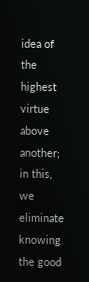idea of the highest virtue above another; in this, we eliminate knowing the good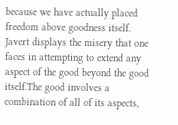because we have actually placed freedom above goodness itself. Javert displays the misery that one faces in attempting to extend any aspect of the good beyond the good itself.The good involves a combination of all of its aspects,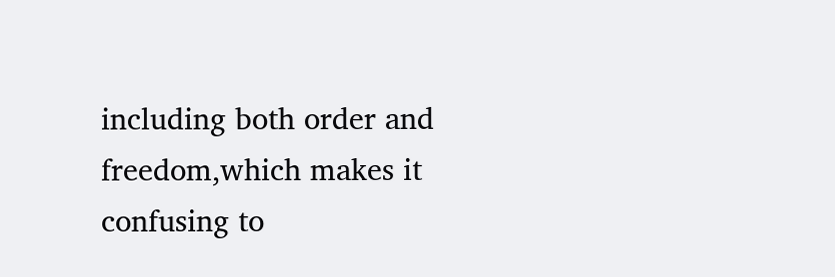including both order and freedom,which makes it confusing to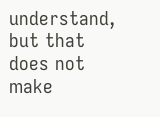understand, but that does not make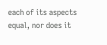each of its aspects equal, nor does it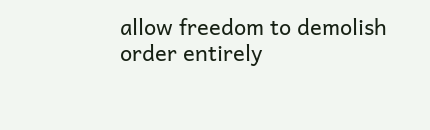allow freedom to demolish order entirely